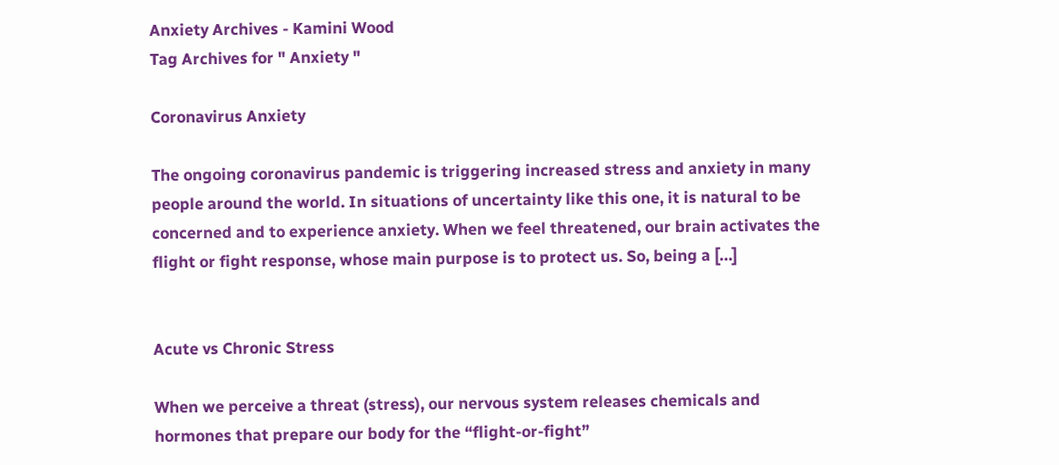Anxiety Archives - Kamini Wood
Tag Archives for " Anxiety "

Coronavirus Anxiety

The ongoing coronavirus pandemic is triggering increased stress and anxiety in many people around the world. In situations of uncertainty like this one, it is natural to be concerned and to experience anxiety. When we feel threatened, our brain activates the flight or fight response, whose main purpose is to protect us. So, being a […]


Acute vs Chronic Stress

When we perceive a threat (stress), our nervous system releases chemicals and hormones that prepare our body for the “flight-or-fight”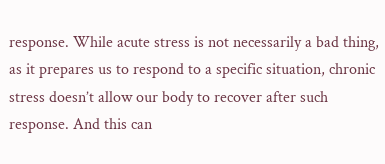response. While acute stress is not necessarily a bad thing, as it prepares us to respond to a specific situation, chronic stress doesn’t allow our body to recover after such response. And this can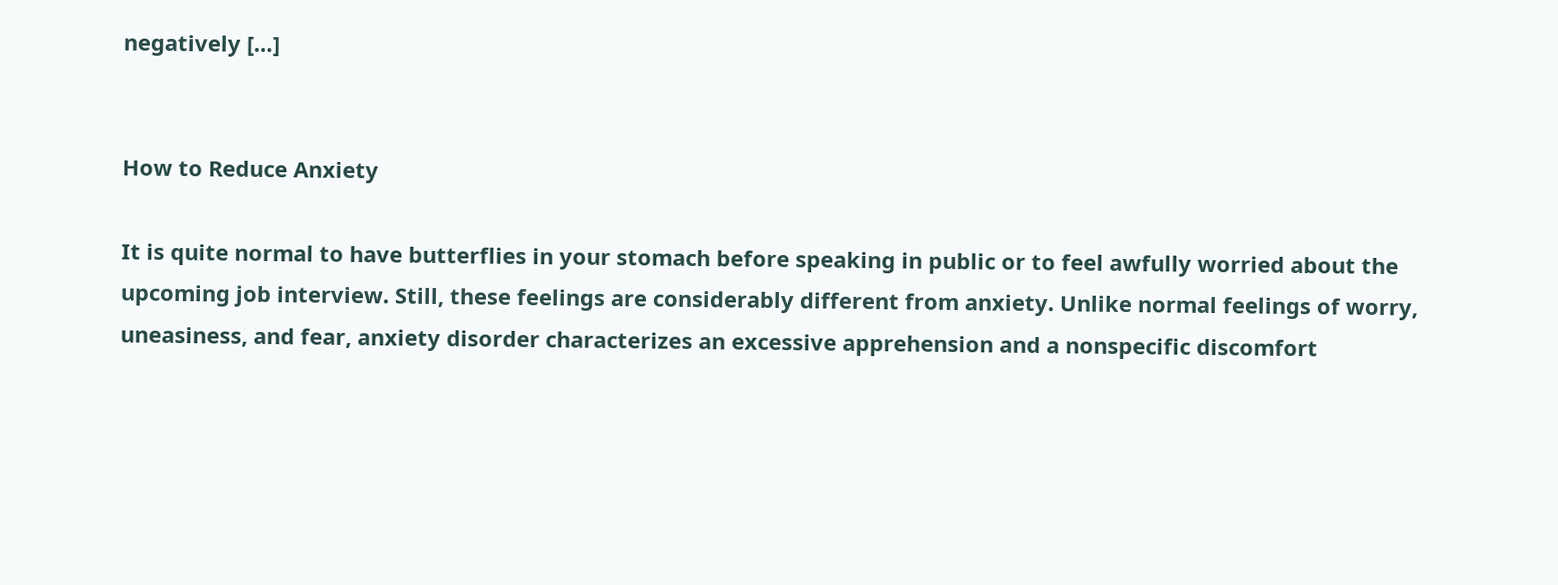negatively […]


How to Reduce Anxiety

It is quite normal to have butterflies in your stomach before speaking in public or to feel awfully worried about the upcoming job interview. Still, these feelings are considerably different from anxiety. Unlike normal feelings of worry, uneasiness, and fear, anxiety disorder characterizes an excessive apprehension and a nonspecific discomfort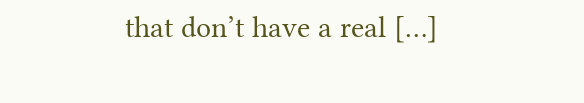that don’t have a real […]